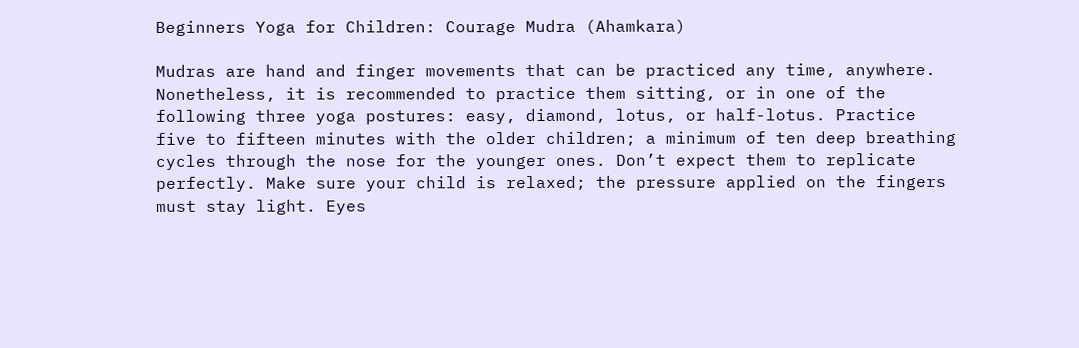Beginners Yoga for Children: Courage Mudra (Ahamkara)

Mudras are hand and finger movements that can be practiced any time, anywhere. Nonetheless, it is recommended to practice them sitting, or in one of the following three yoga postures: easy, diamond, lotus, or half-lotus. Practice five to fifteen minutes with the older children; a minimum of ten deep breathing cycles through the nose for the younger ones. Don’t expect them to replicate perfectly. Make sure your child is relaxed; the pressure applied on the fingers must stay light. Eyes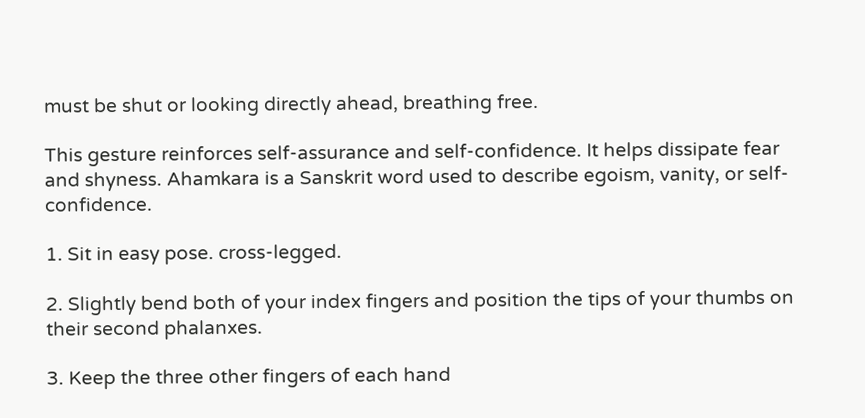must be shut or looking directly ahead, breathing free.

This gesture reinforces self-assurance and self-confidence. It helps dissipate fear and shyness. Ahamkara is a Sanskrit word used to describe egoism, vanity, or self-confidence.

1. Sit in easy pose. cross-legged.

2. Slightly bend both of your index fingers and position the tips of your thumbs on their second phalanxes.

3. Keep the three other fingers of each hand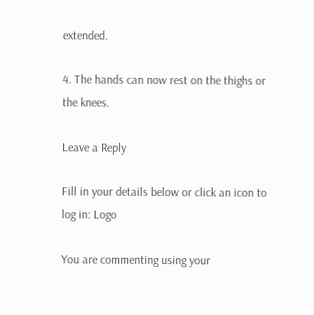extended.

4. The hands can now rest on the thighs or the knees.

Leave a Reply

Fill in your details below or click an icon to log in: Logo

You are commenting using your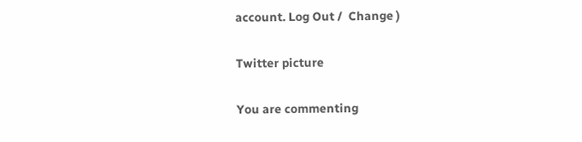account. Log Out /  Change )

Twitter picture

You are commenting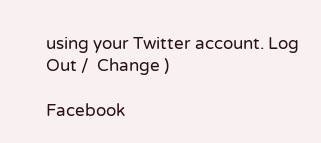using your Twitter account. Log Out /  Change )

Facebook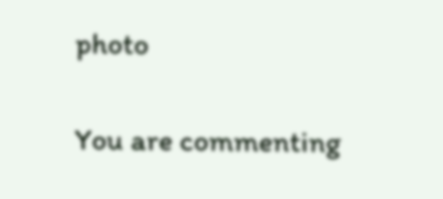photo

You are commenting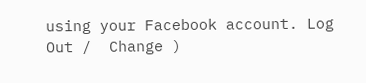using your Facebook account. Log Out /  Change )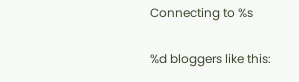Connecting to %s

%d bloggers like this: